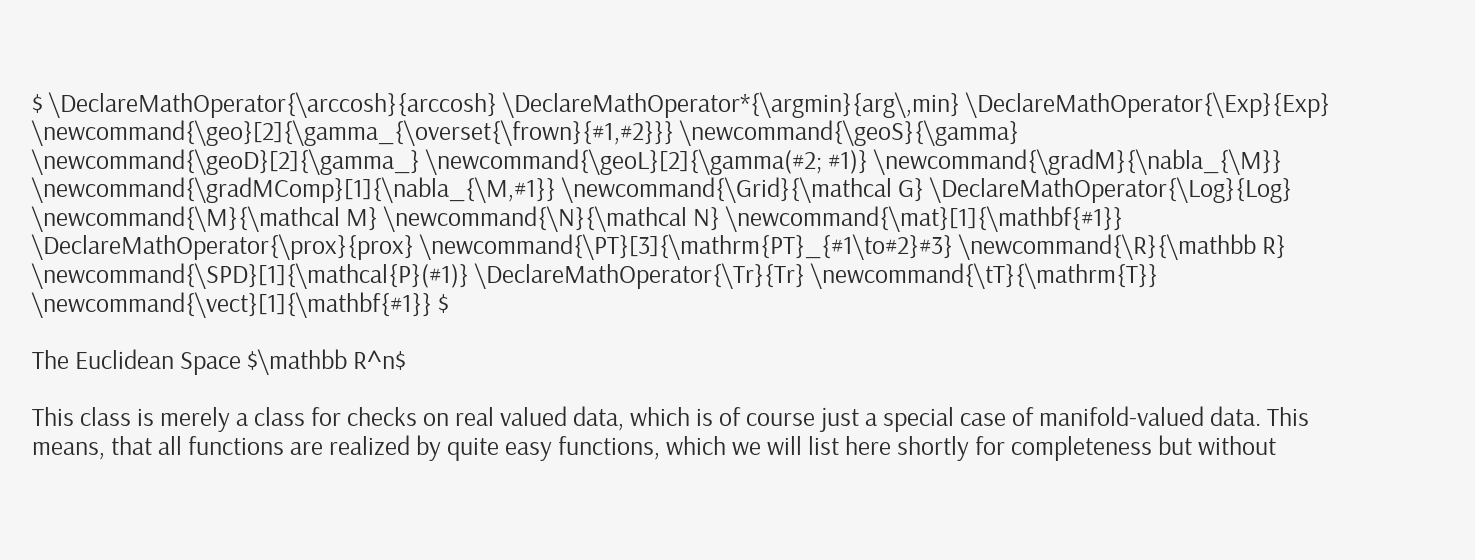$ \DeclareMathOperator{\arccosh}{arccosh} \DeclareMathOperator*{\argmin}{arg\,min} \DeclareMathOperator{\Exp}{Exp} \newcommand{\geo}[2]{\gamma_{\overset{\frown}{#1,#2}}} \newcommand{\geoS}{\gamma} \newcommand{\geoD}[2]{\gamma_} \newcommand{\geoL}[2]{\gamma(#2; #1)} \newcommand{\gradM}{\nabla_{\M}} \newcommand{\gradMComp}[1]{\nabla_{\M,#1}} \newcommand{\Grid}{\mathcal G} \DeclareMathOperator{\Log}{Log} \newcommand{\M}{\mathcal M} \newcommand{\N}{\mathcal N} \newcommand{\mat}[1]{\mathbf{#1}} \DeclareMathOperator{\prox}{prox} \newcommand{\PT}[3]{\mathrm{PT}_{#1\to#2}#3} \newcommand{\R}{\mathbb R} \newcommand{\SPD}[1]{\mathcal{P}(#1)} \DeclareMathOperator{\Tr}{Tr} \newcommand{\tT}{\mathrm{T}} \newcommand{\vect}[1]{\mathbf{#1}} $

The Euclidean Space $\mathbb R^n$

This class is merely a class for checks on real valued data, which is of course just a special case of manifold-valued data. This means, that all functions are realized by quite easy functions, which we will list here shortly for completeness but without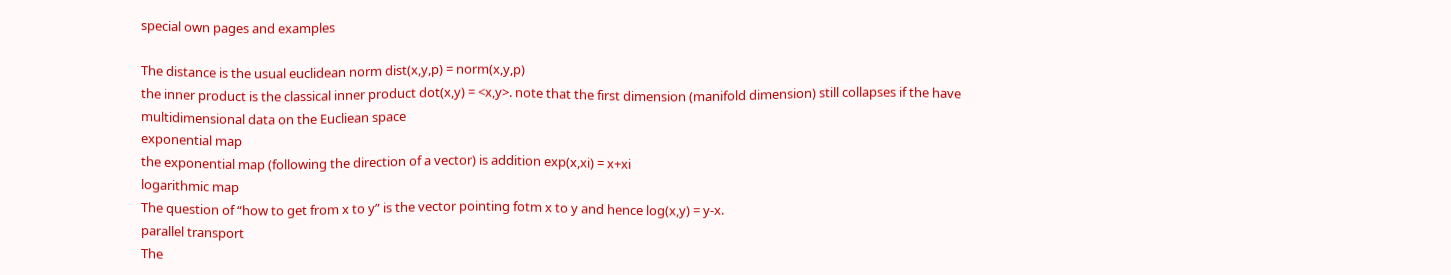special own pages and examples

The distance is the usual euclidean norm dist(x,y,p) = norm(x,y,p)
the inner product is the classical inner product dot(x,y) = <x,y>. note that the first dimension (manifold dimension) still collapses if the have multidimensional data on the Eucliean space
exponential map
the exponential map (following the direction of a vector) is addition exp(x,xi) = x+xi
logarithmic map
The question of “how to get from x to y” is the vector pointing fotm x to y and hence log(x,y) = y-x.
parallel transport
The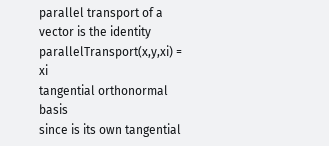parallel transport of a vector is the identity parallelTransport(x,y,xi) = xi
tangential orthonormal basis
since is its own tangential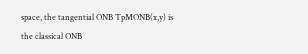space, the tangential ONB TpMONB(x,y) is the classical ONB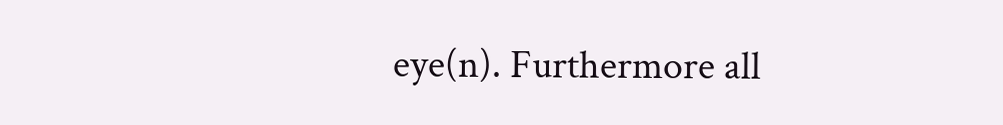eye(n). Furthermore all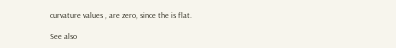curvature values , are zero, since the is flat.

See also